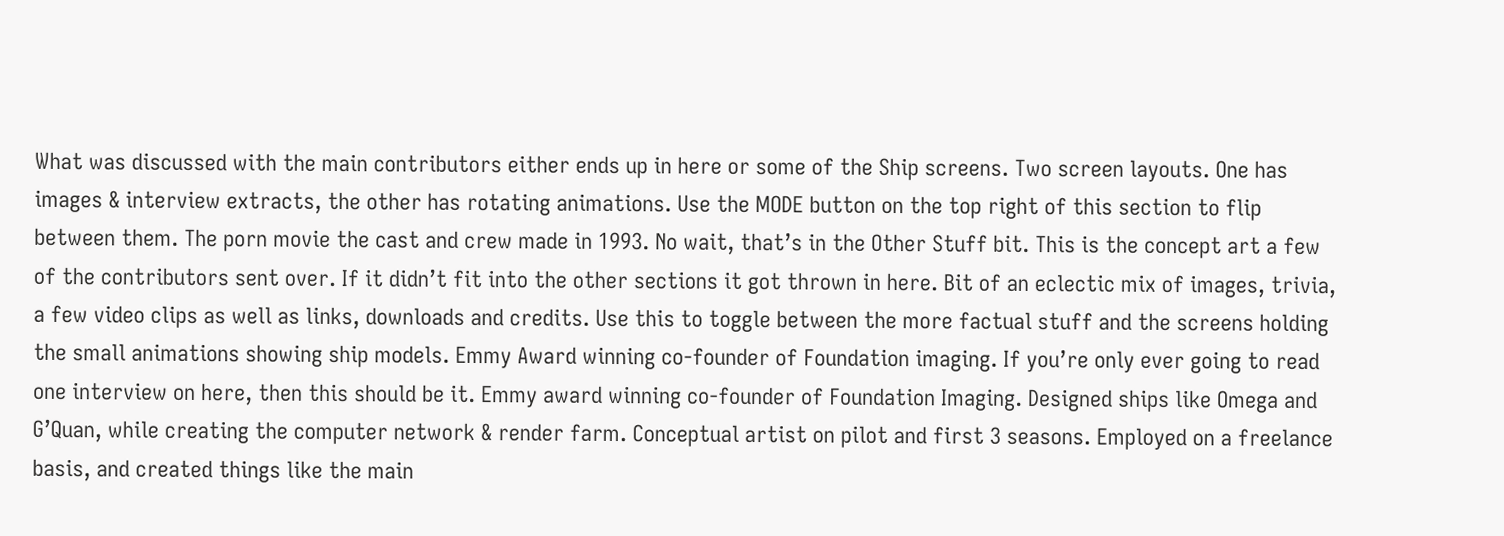What was discussed with the main contributors either ends up in here or some of the Ship screens. Two screen layouts. One has images & interview extracts, the other has rotating animations. Use the MODE button on the top right of this section to flip between them. The porn movie the cast and crew made in 1993. No wait, that’s in the Other Stuff bit. This is the concept art a few of the contributors sent over. If it didn’t fit into the other sections it got thrown in here. Bit of an eclectic mix of images, trivia, a few video clips as well as links, downloads and credits. Use this to toggle between the more factual stuff and the screens holding the small animations showing ship models. Emmy Award winning co-founder of Foundation imaging. If you’re only ever going to read one interview on here, then this should be it. Emmy award winning co-founder of Foundation Imaging. Designed ships like Omega and G’Quan, while creating the computer network & render farm. Conceptual artist on pilot and first 3 seasons. Employed on a freelance basis, and created things like the main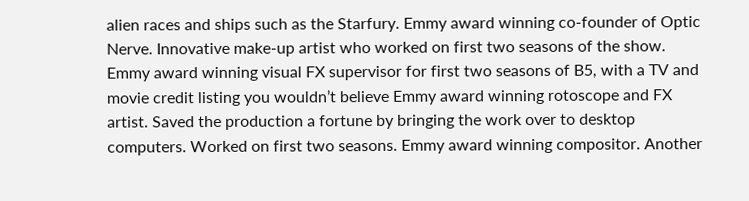alien races and ships such as the Starfury. Emmy award winning co-founder of Optic Nerve. Innovative make-up artist who worked on first two seasons of the show. Emmy award winning visual FX supervisor for first two seasons of B5, with a TV and movie credit listing you wouldn’t believe Emmy award winning rotoscope and FX artist. Saved the production a fortune by bringing the work over to desktop computers. Worked on first two seasons. Emmy award winning compositor. Another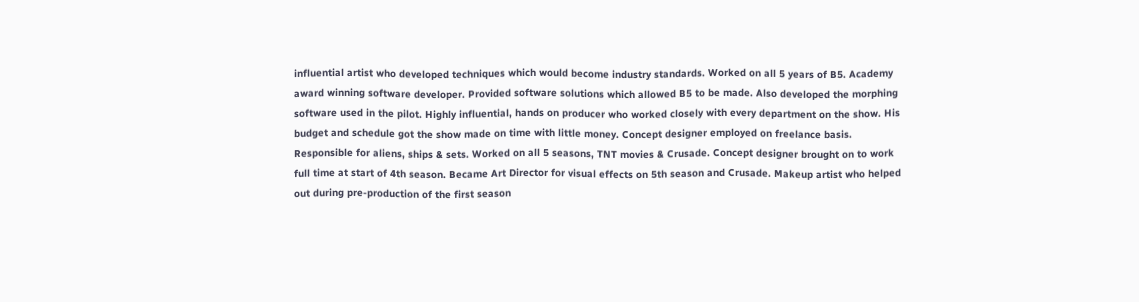influential artist who developed techniques which would become industry standards. Worked on all 5 years of B5. Academy award winning software developer. Provided software solutions which allowed B5 to be made. Also developed the morphing software used in the pilot. Highly influential, hands on producer who worked closely with every department on the show. His budget and schedule got the show made on time with little money. Concept designer employed on freelance basis. Responsible for aliens, ships & sets. Worked on all 5 seasons, TNT movies & Crusade. Concept designer brought on to work full time at start of 4th season. Became Art Director for visual effects on 5th season and Crusade. Makeup artist who helped out during pre-production of the first season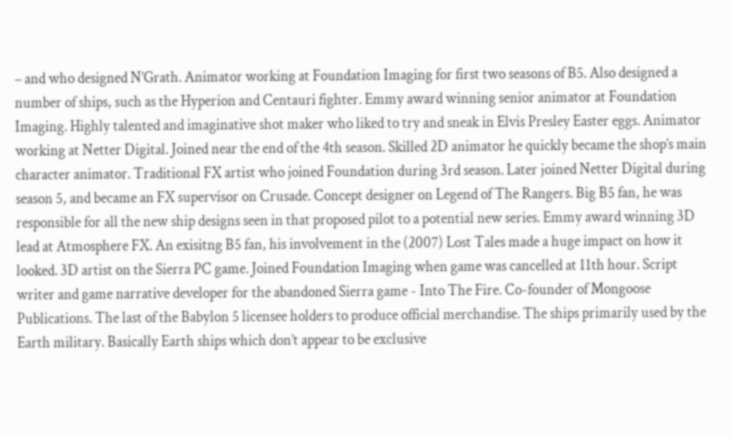– and who designed N’Grath. Animator working at Foundation Imaging for first two seasons of B5. Also designed a number of ships, such as the Hyperion and Centauri fighter. Emmy award winning senior animator at Foundation Imaging. Highly talented and imaginative shot maker who liked to try and sneak in Elvis Presley Easter eggs. Animator working at Netter Digital. Joined near the end of the 4th season. Skilled 2D animator he quickly became the shop’s main character animator. Traditional FX artist who joined Foundation during 3rd season. Later joined Netter Digital during season 5, and became an FX supervisor on Crusade. Concept designer on Legend of The Rangers. Big B5 fan, he was responsible for all the new ship designs seen in that proposed pilot to a potential new series. Emmy award winning 3D lead at Atmosphere FX. An exisitng B5 fan, his involvement in the (2007) Lost Tales made a huge impact on how it looked. 3D artist on the Sierra PC game. Joined Foundation Imaging when game was cancelled at 11th hour. Script writer and game narrative developer for the abandoned Sierra game - Into The Fire. Co-founder of Mongoose Publications. The last of the Babylon 5 licensee holders to produce official merchandise. The ships primarily used by the Earth military. Basically Earth ships which don’t appear to be exclusive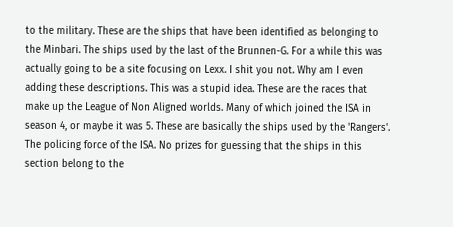to the military. These are the ships that have been identified as belonging to the Minbari. The ships used by the last of the Brunnen-G. For a while this was actually going to be a site focusing on Lexx. I shit you not. Why am I even adding these descriptions. This was a stupid idea. These are the races that make up the League of Non Aligned worlds. Many of which joined the ISA in season 4, or maybe it was 5. These are basically the ships used by the 'Rangers'. The policing force of the ISA. No prizes for guessing that the ships in this section belong to the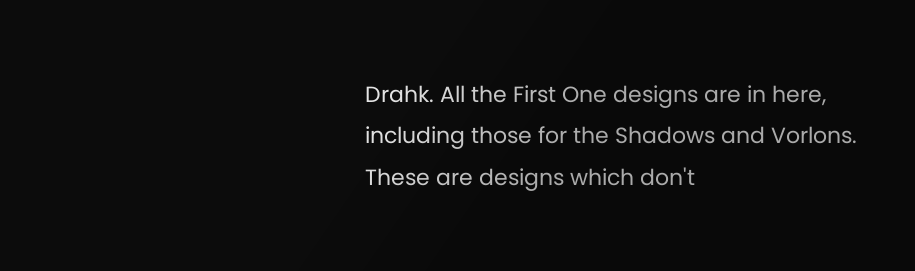Drahk. All the First One designs are in here, including those for the Shadows and Vorlons. These are designs which don't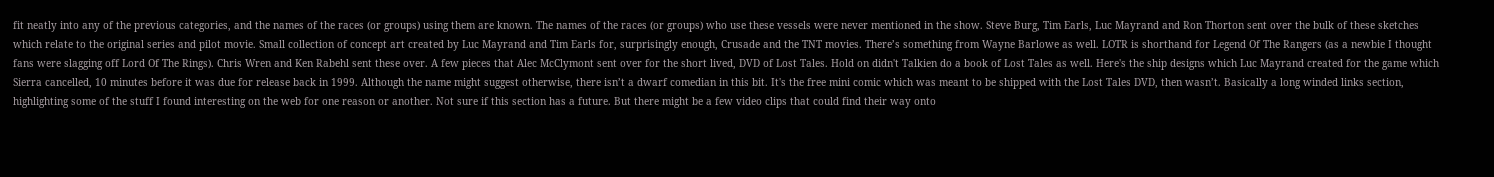fit neatly into any of the previous categories, and the names of the races (or groups) using them are known. The names of the races (or groups) who use these vessels were never mentioned in the show. Steve Burg, Tim Earls, Luc Mayrand and Ron Thorton sent over the bulk of these sketches which relate to the original series and pilot movie. Small collection of concept art created by Luc Mayrand and Tim Earls for, surprisingly enough, Crusade and the TNT movies. There’s something from Wayne Barlowe as well. LOTR is shorthand for Legend Of The Rangers (as a newbie I thought fans were slagging off Lord Of The Rings). Chris Wren and Ken Rabehl sent these over. A few pieces that Alec McClymont sent over for the short lived, DVD of Lost Tales. Hold on didn't Talkien do a book of Lost Tales as well. Here's the ship designs which Luc Mayrand created for the game which Sierra cancelled, 10 minutes before it was due for release back in 1999. Although the name might suggest otherwise, there isn’t a dwarf comedian in this bit. It's the free mini comic which was meant to be shipped with the Lost Tales DVD, then wasn’t. Basically a long winded links section, highlighting some of the stuff I found interesting on the web for one reason or another. Not sure if this section has a future. But there might be a few video clips that could find their way onto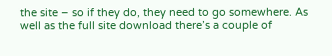the site – so if they do, they need to go somewhere. As well as the full site download there’s a couple of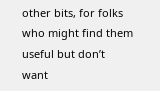other bits, for folks who might find them useful but don’t want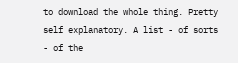to download the whole thing. Pretty self explanatory. A list - of sorts - of the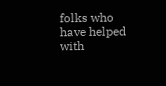folks who have helped with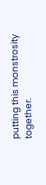putting this monstrosity together.